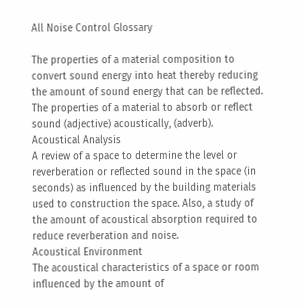All Noise Control Glossary

The properties of a material composition to convert sound energy into heat thereby reducing the amount of sound energy that can be reflected.
The properties of a material to absorb or reflect sound (adjective) acoustically, (adverb).
Acoustical Analysis
A review of a space to determine the level or reverberation or reflected sound in the space (in seconds) as influenced by the building materials used to construction the space. Also, a study of the amount of acoustical absorption required to reduce reverberation and noise.
Acoustical Environment
The acoustical characteristics of a space or room influenced by the amount of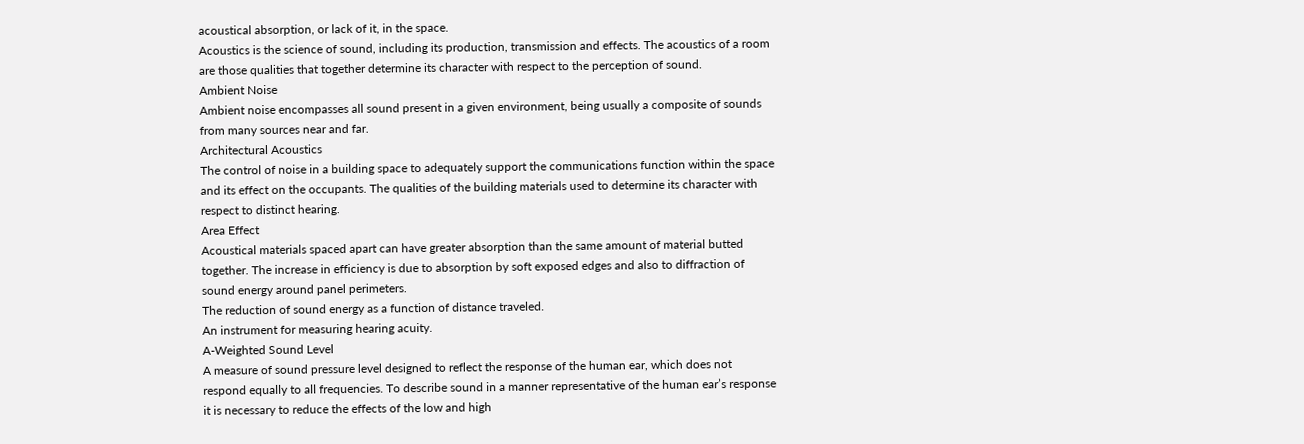acoustical absorption, or lack of it, in the space.
Acoustics is the science of sound, including its production, transmission and effects. The acoustics of a room are those qualities that together determine its character with respect to the perception of sound.
Ambient Noise
Ambient noise encompasses all sound present in a given environment, being usually a composite of sounds from many sources near and far.
Architectural Acoustics
The control of noise in a building space to adequately support the communications function within the space and its effect on the occupants. The qualities of the building materials used to determine its character with respect to distinct hearing.
Area Effect
Acoustical materials spaced apart can have greater absorption than the same amount of material butted together. The increase in efficiency is due to absorption by soft exposed edges and also to diffraction of sound energy around panel perimeters.
The reduction of sound energy as a function of distance traveled.
An instrument for measuring hearing acuity.
A-Weighted Sound Level
A measure of sound pressure level designed to reflect the response of the human ear, which does not respond equally to all frequencies. To describe sound in a manner representative of the human ear’s response it is necessary to reduce the effects of the low and high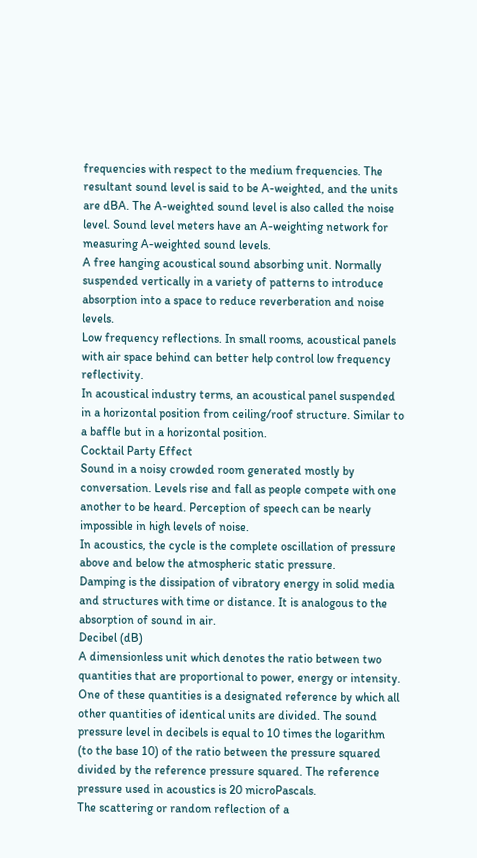frequencies with respect to the medium frequencies. The resultant sound level is said to be A-weighted, and the units are dBA. The A-weighted sound level is also called the noise level. Sound level meters have an A-weighting network for measuring A-weighted sound levels.
A free hanging acoustical sound absorbing unit. Normally suspended vertically in a variety of patterns to introduce absorption into a space to reduce reverberation and noise levels.
Low frequency reflections. In small rooms, acoustical panels with air space behind can better help control low frequency reflectivity.
In acoustical industry terms, an acoustical panel suspended in a horizontal position from ceiling/roof structure. Similar to a baffle but in a horizontal position.
Cocktail Party Effect
Sound in a noisy crowded room generated mostly by conversation. Levels rise and fall as people compete with one another to be heard. Perception of speech can be nearly impossible in high levels of noise.
In acoustics, the cycle is the complete oscillation of pressure above and below the atmospheric static pressure.
Damping is the dissipation of vibratory energy in solid media and structures with time or distance. It is analogous to the absorption of sound in air.
Decibel (dB)
A dimensionless unit which denotes the ratio between two quantities that are proportional to power, energy or intensity. One of these quantities is a designated reference by which all other quantities of identical units are divided. The sound pressure level in decibels is equal to 10 times the logarithm (to the base 10) of the ratio between the pressure squared divided by the reference pressure squared. The reference pressure used in acoustics is 20 microPascals.
The scattering or random reflection of a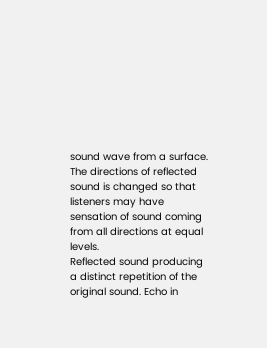sound wave from a surface. The directions of reflected sound is changed so that listeners may have sensation of sound coming from all directions at equal levels.
Reflected sound producing a distinct repetition of the original sound. Echo in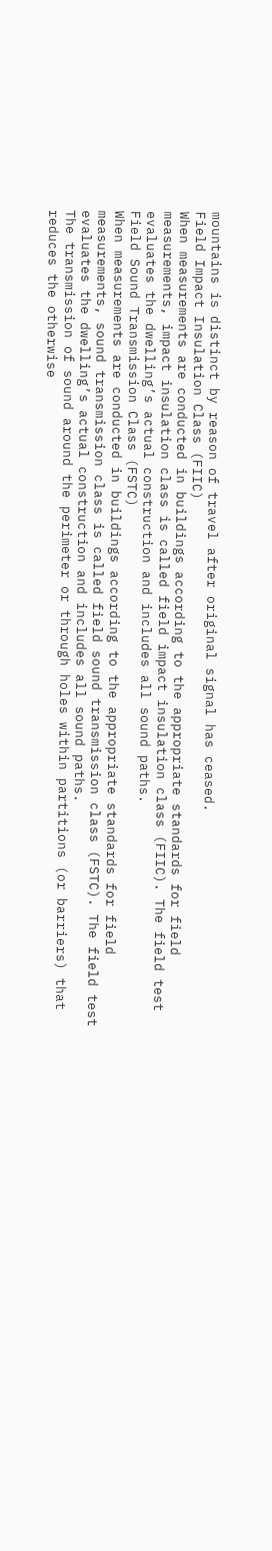mountains is distinct by reason of travel after original signal has ceased.
Field Impact Insulation Class (FIIC)
When measurements are conducted in buildings according to the appropriate standards for field measurements, impact insulation class is called field impact insulation class (FIIC). The field test evaluates the dwelling’s actual construction and includes all sound paths.
Field Sound Transmission Class (FSTC)
When measurements are conducted in buildings according to the appropriate standards for field measurements, sound transmission class is called field sound transmission class (FSTC). The field test evaluates the dwelling’s actual construction and includes all sound paths.
The transmission of sound around the perimeter or through holes within partitions (or barriers) that reduces the otherwise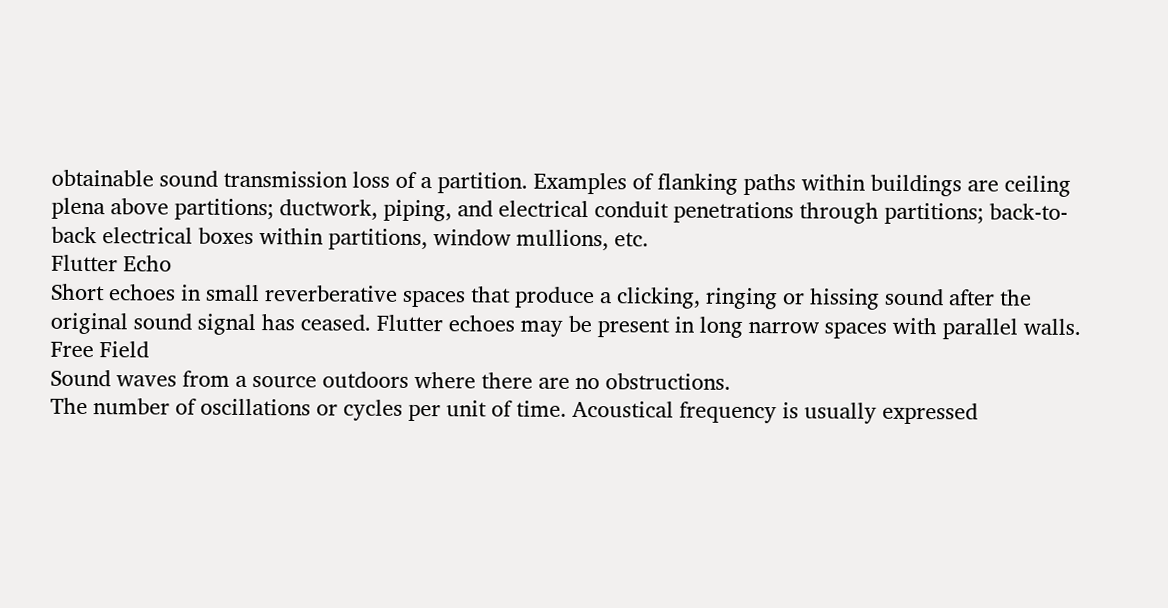obtainable sound transmission loss of a partition. Examples of flanking paths within buildings are ceiling plena above partitions; ductwork, piping, and electrical conduit penetrations through partitions; back-to-back electrical boxes within partitions, window mullions, etc.
Flutter Echo
Short echoes in small reverberative spaces that produce a clicking, ringing or hissing sound after the original sound signal has ceased. Flutter echoes may be present in long narrow spaces with parallel walls.
Free Field
Sound waves from a source outdoors where there are no obstructions.
The number of oscillations or cycles per unit of time. Acoustical frequency is usually expressed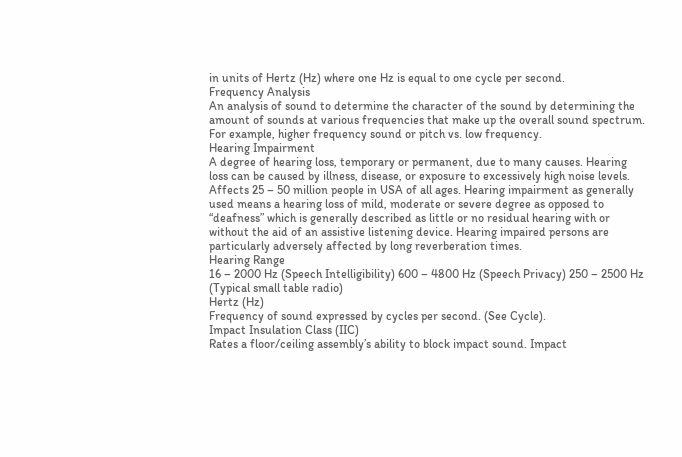in units of Hertz (Hz) where one Hz is equal to one cycle per second.
Frequency Analysis
An analysis of sound to determine the character of the sound by determining the amount of sounds at various frequencies that make up the overall sound spectrum. For example, higher frequency sound or pitch vs. low frequency.
Hearing Impairment
A degree of hearing loss, temporary or permanent, due to many causes. Hearing loss can be caused by illness, disease, or exposure to excessively high noise levels. Affects 25 – 50 million people in USA of all ages. Hearing impairment as generally used means a hearing loss of mild, moderate or severe degree as opposed to “deafness” which is generally described as little or no residual hearing with or without the aid of an assistive listening device. Hearing impaired persons are particularly adversely affected by long reverberation times.
Hearing Range
16 – 2000 Hz (Speech Intelligibility) 600 – 4800 Hz (Speech Privacy) 250 – 2500 Hz (Typical small table radio)
Hertz (Hz)
Frequency of sound expressed by cycles per second. (See Cycle).
Impact Insulation Class (IIC)
Rates a floor/ceiling assembly’s ability to block impact sound. Impact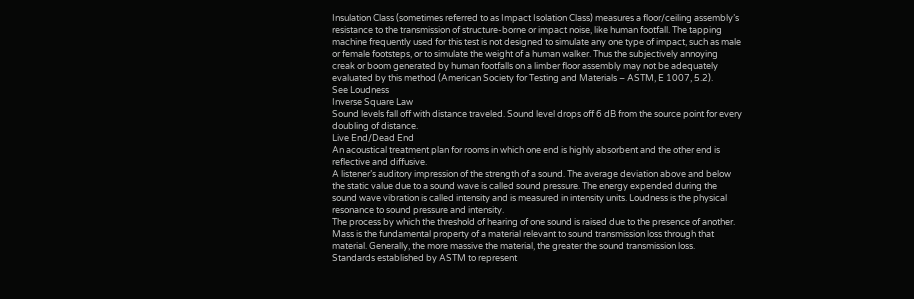Insulation Class (sometimes referred to as Impact Isolation Class) measures a floor/ceiling assembly’s resistance to the transmission of structure-borne or impact noise, like human footfall. The tapping machine frequently used for this test is not designed to simulate any one type of impact, such as male or female footsteps, or to simulate the weight of a human walker. Thus the subjectively annoying creak or boom generated by human footfalls on a limber floor assembly may not be adequately evaluated by this method (American Society for Testing and Materials – ASTM, E 1007, 5.2).
See Loudness
Inverse Square Law
Sound levels fall off with distance traveled. Sound level drops off 6 dB from the source point for every doubling of distance.
Live End/Dead End
An acoustical treatment plan for rooms in which one end is highly absorbent and the other end is reflective and diffusive.
A listener’s auditory impression of the strength of a sound. The average deviation above and below the static value due to a sound wave is called sound pressure. The energy expended during the sound wave vibration is called intensity and is measured in intensity units. Loudness is the physical resonance to sound pressure and intensity.
The process by which the threshold of hearing of one sound is raised due to the presence of another.
Mass is the fundamental property of a material relevant to sound transmission loss through that material. Generally, the more massive the material, the greater the sound transmission loss.
Standards established by ASTM to represent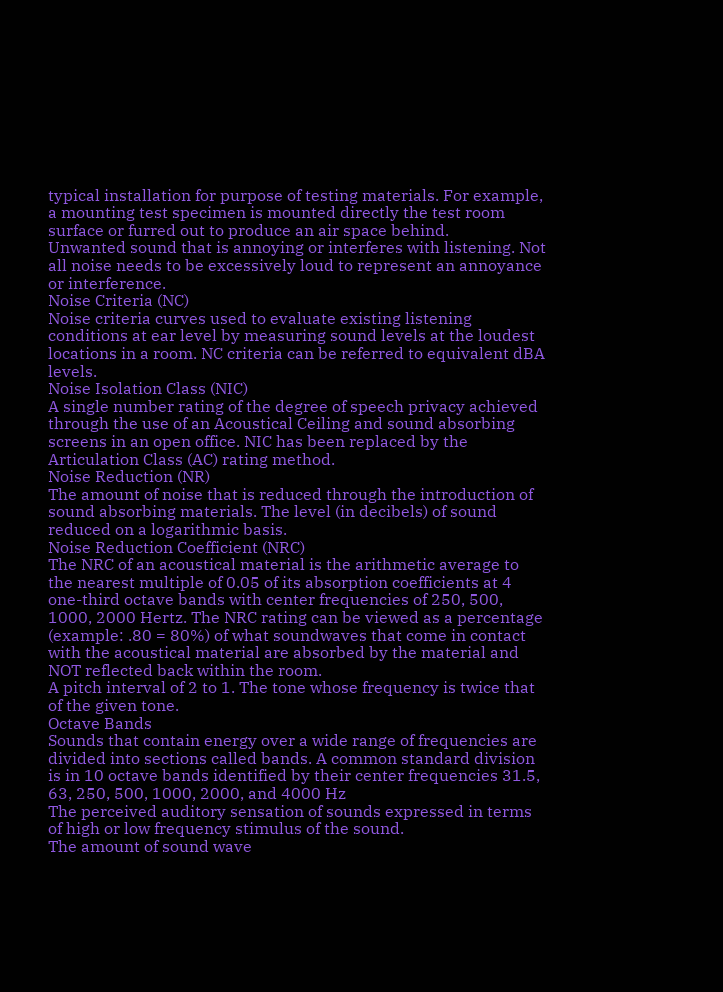typical installation for purpose of testing materials. For example, a mounting test specimen is mounted directly the test room surface or furred out to produce an air space behind.
Unwanted sound that is annoying or interferes with listening. Not all noise needs to be excessively loud to represent an annoyance or interference.
Noise Criteria (NC)
Noise criteria curves used to evaluate existing listening conditions at ear level by measuring sound levels at the loudest locations in a room. NC criteria can be referred to equivalent dBA levels.
Noise Isolation Class (NIC)
A single number rating of the degree of speech privacy achieved through the use of an Acoustical Ceiling and sound absorbing screens in an open office. NIC has been replaced by the Articulation Class (AC) rating method.
Noise Reduction (NR)
The amount of noise that is reduced through the introduction of sound absorbing materials. The level (in decibels) of sound reduced on a logarithmic basis.
Noise Reduction Coefficient (NRC)
The NRC of an acoustical material is the arithmetic average to the nearest multiple of 0.05 of its absorption coefficients at 4 one-third octave bands with center frequencies of 250, 500, 1000, 2000 Hertz. The NRC rating can be viewed as a percentage (example: .80 = 80%) of what soundwaves that come in contact with the acoustical material are absorbed by the material and NOT reflected back within the room.
A pitch interval of 2 to 1. The tone whose frequency is twice that of the given tone.
Octave Bands
Sounds that contain energy over a wide range of frequencies are divided into sections called bands. A common standard division is in 10 octave bands identified by their center frequencies 31.5, 63, 250, 500, 1000, 2000, and 4000 Hz
The perceived auditory sensation of sounds expressed in terms of high or low frequency stimulus of the sound.
The amount of sound wave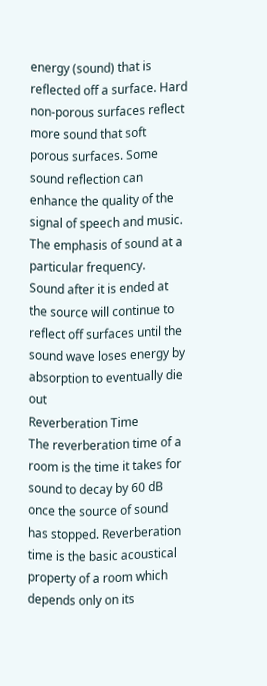energy (sound) that is reflected off a surface. Hard non-porous surfaces reflect more sound that soft porous surfaces. Some sound reflection can enhance the quality of the signal of speech and music.
The emphasis of sound at a particular frequency.
Sound after it is ended at the source will continue to reflect off surfaces until the sound wave loses energy by absorption to eventually die out
Reverberation Time
The reverberation time of a room is the time it takes for sound to decay by 60 dB once the source of sound has stopped. Reverberation time is the basic acoustical property of a room which depends only on its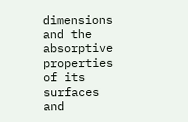dimensions and the absorptive properties of its surfaces and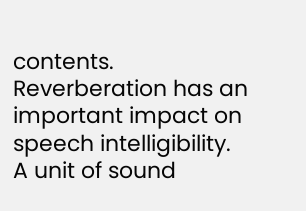contents. Reverberation has an important impact on speech intelligibility.
A unit of sound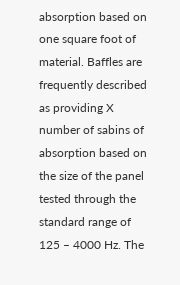absorption based on one square foot of material. Baffles are frequently described as providing X number of sabins of absorption based on the size of the panel tested through the standard range of 125 – 4000 Hz. The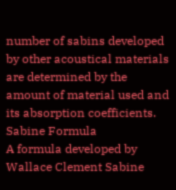number of sabins developed by other acoustical materials are determined by the amount of material used and its absorption coefficients.
Sabine Formula
A formula developed by Wallace Clement Sabine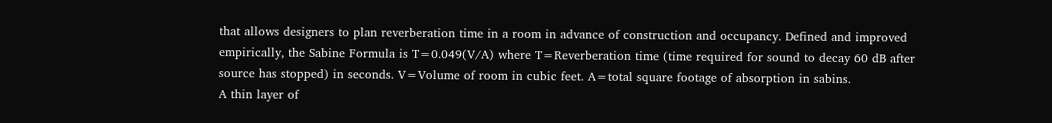that allows designers to plan reverberation time in a room in advance of construction and occupancy. Defined and improved empirically, the Sabine Formula is T=0.049(V/A) where T=Reverberation time (time required for sound to decay 60 dB after source has stopped) in seconds. V=Volume of room in cubic feet. A=total square footage of absorption in sabins.
A thin layer of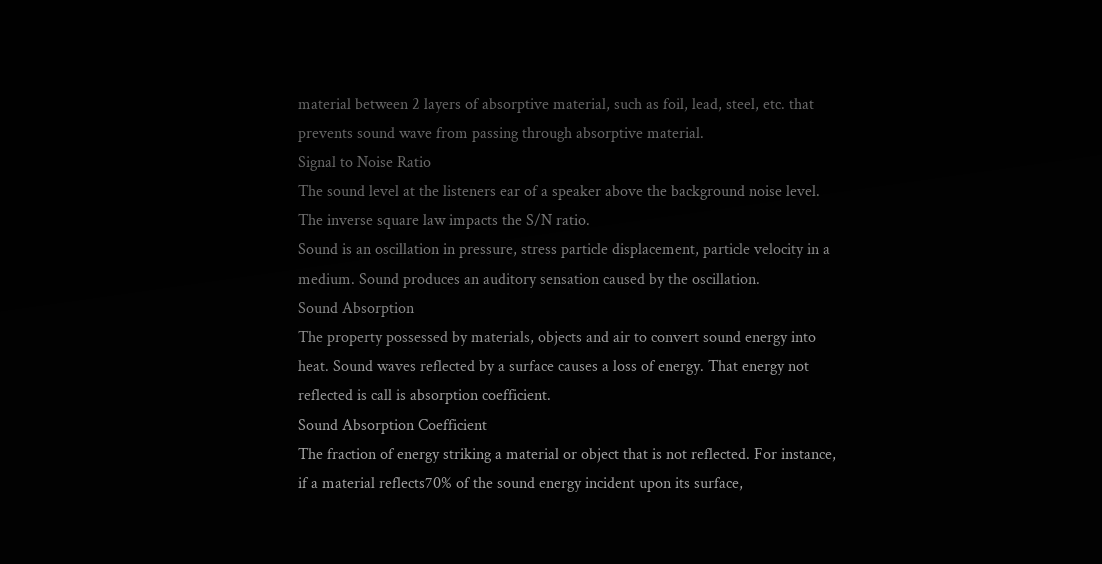material between 2 layers of absorptive material, such as foil, lead, steel, etc. that prevents sound wave from passing through absorptive material.
Signal to Noise Ratio
The sound level at the listeners ear of a speaker above the background noise level. The inverse square law impacts the S/N ratio.
Sound is an oscillation in pressure, stress particle displacement, particle velocity in a medium. Sound produces an auditory sensation caused by the oscillation.
Sound Absorption
The property possessed by materials, objects and air to convert sound energy into heat. Sound waves reflected by a surface causes a loss of energy. That energy not reflected is call is absorption coefficient.
Sound Absorption Coefficient
The fraction of energy striking a material or object that is not reflected. For instance, if a material reflects70% of the sound energy incident upon its surface,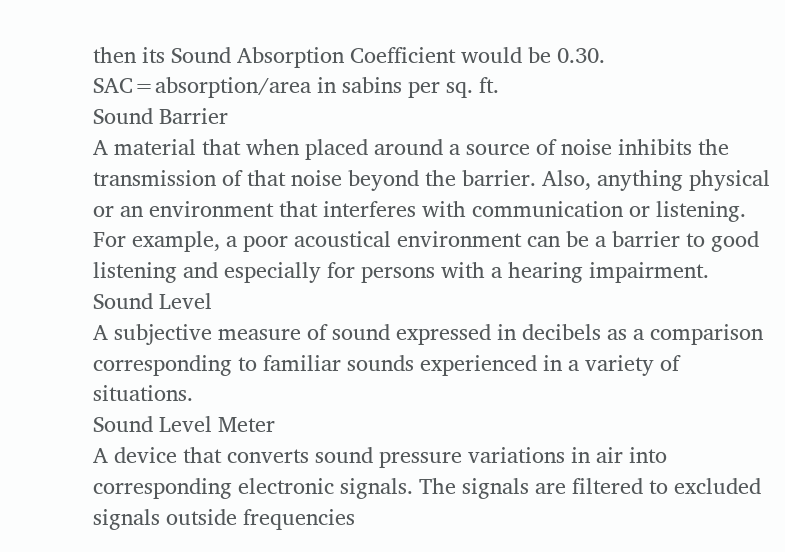then its Sound Absorption Coefficient would be 0.30. SAC=absorption/area in sabins per sq. ft.
Sound Barrier
A material that when placed around a source of noise inhibits the transmission of that noise beyond the barrier. Also, anything physical or an environment that interferes with communication or listening. For example, a poor acoustical environment can be a barrier to good listening and especially for persons with a hearing impairment.
Sound Level
A subjective measure of sound expressed in decibels as a comparison corresponding to familiar sounds experienced in a variety of situations.
Sound Level Meter
A device that converts sound pressure variations in air into corresponding electronic signals. The signals are filtered to excluded signals outside frequencies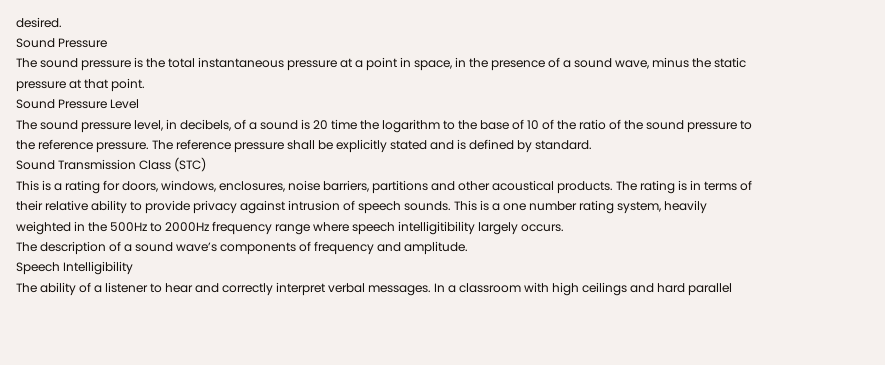desired.
Sound Pressure
The sound pressure is the total instantaneous pressure at a point in space, in the presence of a sound wave, minus the static pressure at that point.
Sound Pressure Level
The sound pressure level, in decibels, of a sound is 20 time the logarithm to the base of 10 of the ratio of the sound pressure to the reference pressure. The reference pressure shall be explicitly stated and is defined by standard.
Sound Transmission Class (STC)
This is a rating for doors, windows, enclosures, noise barriers, partitions and other acoustical products. The rating is in terms of their relative ability to provide privacy against intrusion of speech sounds. This is a one number rating system, heavily weighted in the 500Hz to 2000Hz frequency range where speech intelligitibility largely occurs.
The description of a sound wave’s components of frequency and amplitude.
Speech Intelligibility
The ability of a listener to hear and correctly interpret verbal messages. In a classroom with high ceilings and hard parallel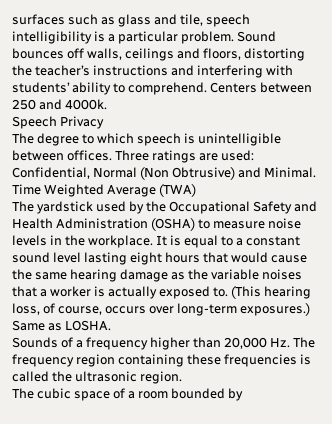surfaces such as glass and tile, speech intelligibility is a particular problem. Sound bounces off walls, ceilings and floors, distorting the teacher’s instructions and interfering with students’ ability to comprehend. Centers between 250 and 4000k.
Speech Privacy
The degree to which speech is unintelligible between offices. Three ratings are used: Confidential, Normal (Non Obtrusive) and Minimal.
Time Weighted Average (TWA)
The yardstick used by the Occupational Safety and Health Administration (OSHA) to measure noise levels in the workplace. It is equal to a constant sound level lasting eight hours that would cause the same hearing damage as the variable noises that a worker is actually exposed to. (This hearing loss, of course, occurs over long-term exposures.) Same as LOSHA.
Sounds of a frequency higher than 20,000 Hz. The frequency region containing these frequencies is called the ultrasonic region.
The cubic space of a room bounded by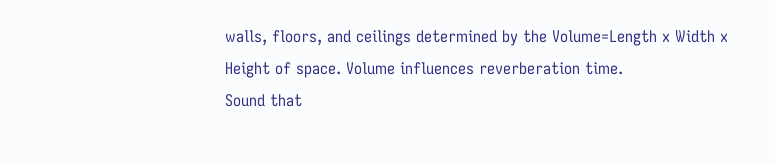walls, floors, and ceilings determined by the Volume=Length x Width x Height of space. Volume influences reverberation time.
Sound that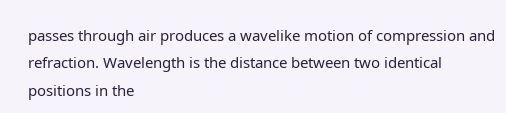passes through air produces a wavelike motion of compression and refraction. Wavelength is the distance between two identical positions in the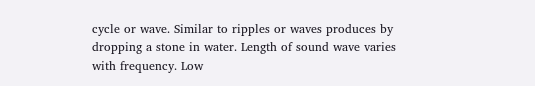cycle or wave. Similar to ripples or waves produces by dropping a stone in water. Length of sound wave varies with frequency. Low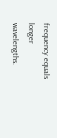frequency equals longer wavelengths.